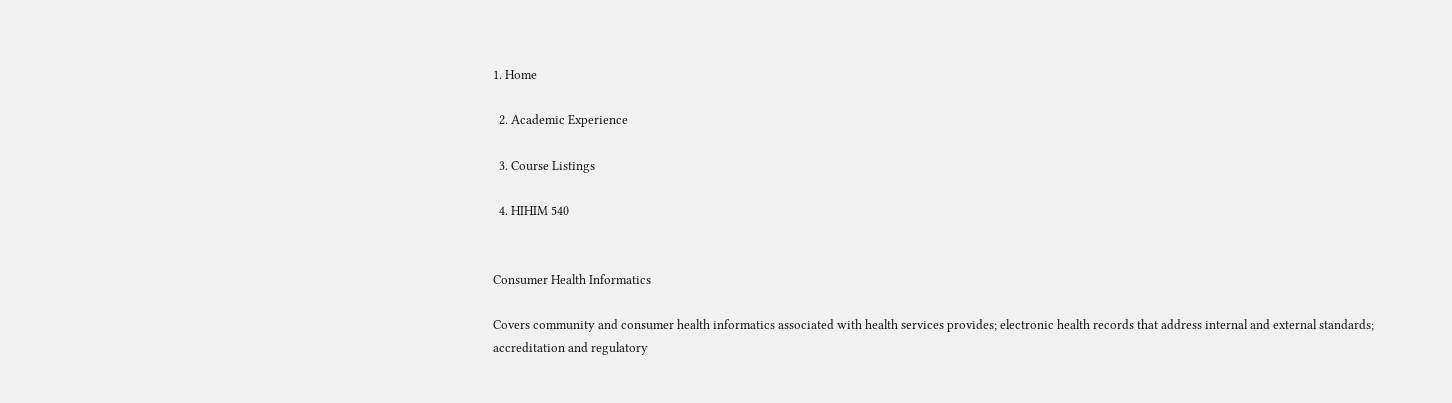1. Home

  2. Academic Experience

  3. Course Listings

  4. HIHIM 540


Consumer Health Informatics

Covers community and consumer health informatics associated with health services provides; electronic health records that address internal and external standards; accreditation and regulatory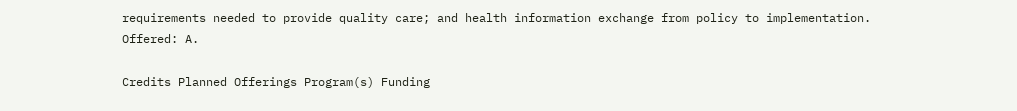requirements needed to provide quality care; and health information exchange from policy to implementation. Offered: A.

Credits Planned Offerings Program(s) Funding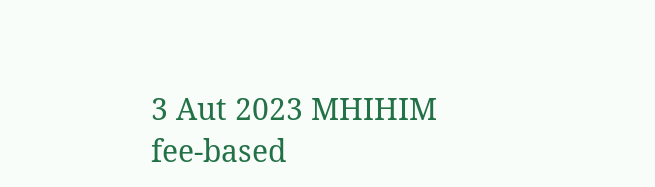3 Aut 2023 MHIHIM fee-based